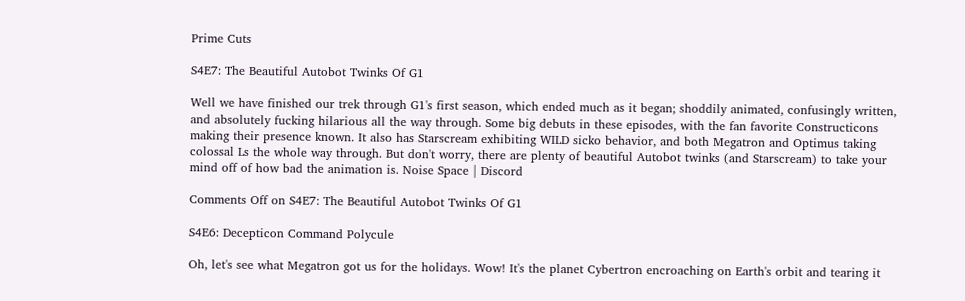Prime Cuts

S4E7: The Beautiful Autobot Twinks Of G1

Well we have finished our trek through G1's first season, which ended much as it began; shoddily animated, confusingly written, and absolutely fucking hilarious all the way through. Some big debuts in these episodes, with the fan favorite Constructicons making their presence known. It also has Starscream exhibiting WILD sicko behavior, and both Megatron and Optimus taking colossal Ls the whole way through. But don't worry, there are plenty of beautiful Autobot twinks (and Starscream) to take your mind off of how bad the animation is. Noise Space | Discord

Comments Off on S4E7: The Beautiful Autobot Twinks Of G1

S4E6: Decepticon Command Polycule

Oh, let's see what Megatron got us for the holidays. Wow! It's the planet Cybertron encroaching on Earth's orbit and tearing it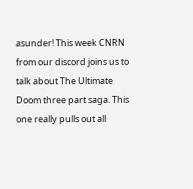asunder! This week CNRN from our discord joins us to talk about The Ultimate Doom three part saga. This one really pulls out all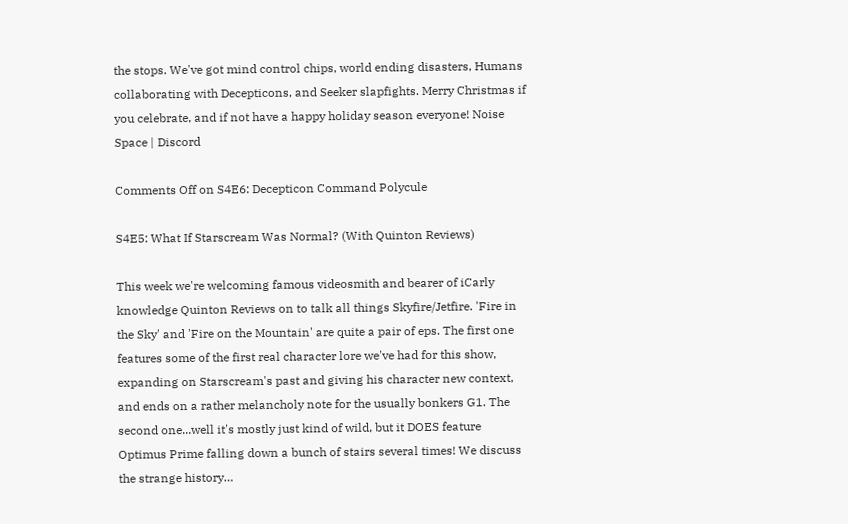the stops. We've got mind control chips, world ending disasters, Humans collaborating with Decepticons, and Seeker slapfights. Merry Christmas if you celebrate, and if not have a happy holiday season everyone! Noise Space | Discord

Comments Off on S4E6: Decepticon Command Polycule

S4E5: What If Starscream Was Normal? (With Quinton Reviews)

This week we're welcoming famous videosmith and bearer of iCarly knowledge Quinton Reviews on to talk all things Skyfire/Jetfire. 'Fire in the Sky' and 'Fire on the Mountain' are quite a pair of eps. The first one features some of the first real character lore we've had for this show, expanding on Starscream's past and giving his character new context, and ends on a rather melancholy note for the usually bonkers G1. The second one...well it's mostly just kind of wild, but it DOES feature Optimus Prime falling down a bunch of stairs several times! We discuss the strange history…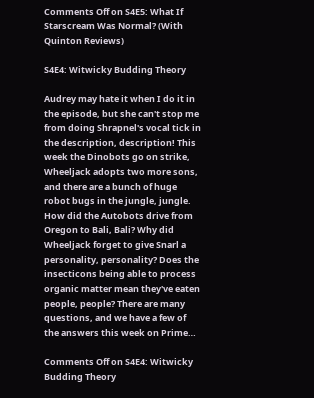Comments Off on S4E5: What If Starscream Was Normal? (With Quinton Reviews)

S4E4: Witwicky Budding Theory

Audrey may hate it when I do it in the episode, but she can't stop me from doing Shrapnel's vocal tick in the description, description! This week the Dinobots go on strike, Wheeljack adopts two more sons, and there are a bunch of huge robot bugs in the jungle, jungle. How did the Autobots drive from Oregon to Bali, Bali? Why did Wheeljack forget to give Snarl a personality, personality? Does the insecticons being able to process organic matter mean they've eaten people, people? There are many questions, and we have a few of the answers this week on Prime…

Comments Off on S4E4: Witwicky Budding Theory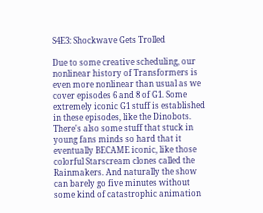S4E3: Shockwave Gets Trolled

Due to some creative scheduling, our nonlinear history of Transformers is even more nonlinear than usual as we cover episodes 6 and 8 of G1. Some extremely iconic G1 stuff is established in these episodes, like the Dinobots. There's also some stuff that stuck in young fans minds so hard that it eventually BECAME iconic, like those colorful Starscream clones called the Rainmakers. And naturally the show can barely go five minutes without some kind of catastrophic animation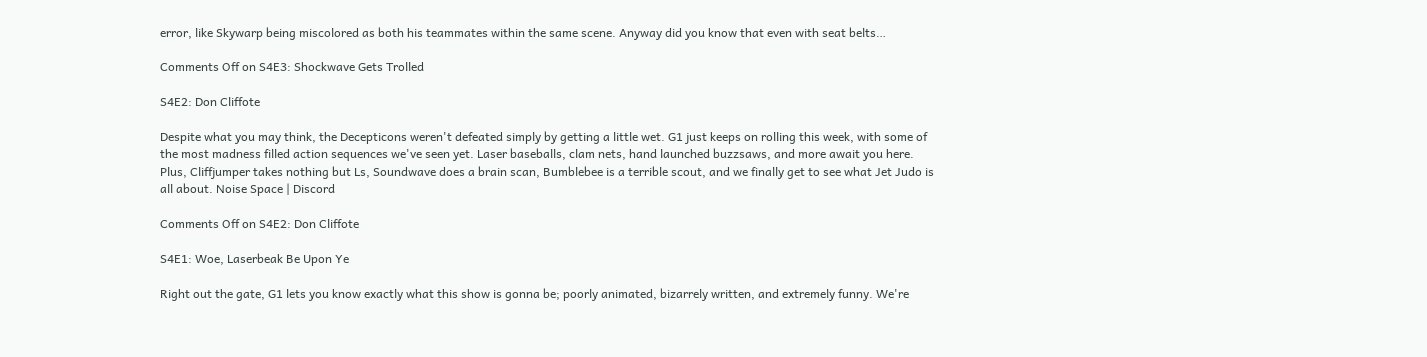error, like Skywarp being miscolored as both his teammates within the same scene. Anyway did you know that even with seat belts…

Comments Off on S4E3: Shockwave Gets Trolled

S4E2: Don Cliffote

Despite what you may think, the Decepticons weren't defeated simply by getting a little wet. G1 just keeps on rolling this week, with some of the most madness filled action sequences we've seen yet. Laser baseballs, clam nets, hand launched buzzsaws, and more await you here. Plus, Cliffjumper takes nothing but Ls, Soundwave does a brain scan, Bumblebee is a terrible scout, and we finally get to see what Jet Judo is all about. Noise Space | Discord

Comments Off on S4E2: Don Cliffote

S4E1: Woe, Laserbeak Be Upon Ye

Right out the gate, G1 lets you know exactly what this show is gonna be; poorly animated, bizarrely written, and extremely funny. We're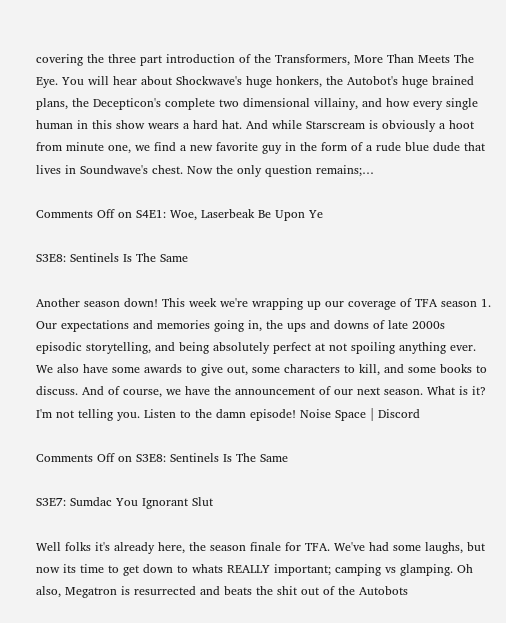covering the three part introduction of the Transformers, More Than Meets The Eye. You will hear about Shockwave's huge honkers, the Autobot's huge brained plans, the Decepticon's complete two dimensional villainy, and how every single human in this show wears a hard hat. And while Starscream is obviously a hoot from minute one, we find a new favorite guy in the form of a rude blue dude that lives in Soundwave's chest. Now the only question remains;…

Comments Off on S4E1: Woe, Laserbeak Be Upon Ye

S3E8: Sentinels Is The Same

Another season down! This week we're wrapping up our coverage of TFA season 1. Our expectations and memories going in, the ups and downs of late 2000s episodic storytelling, and being absolutely perfect at not spoiling anything ever. We also have some awards to give out, some characters to kill, and some books to discuss. And of course, we have the announcement of our next season. What is it? I'm not telling you. Listen to the damn episode! Noise Space | Discord

Comments Off on S3E8: Sentinels Is The Same

S3E7: Sumdac You Ignorant Slut

Well folks it's already here, the season finale for TFA. We've had some laughs, but now its time to get down to whats REALLY important; camping vs glamping. Oh also, Megatron is resurrected and beats the shit out of the Autobots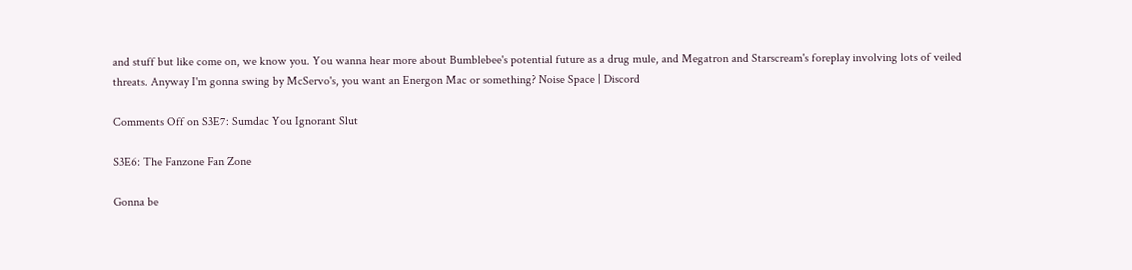and stuff but like come on, we know you. You wanna hear more about Bumblebee's potential future as a drug mule, and Megatron and Starscream's foreplay involving lots of veiled threats. Anyway I'm gonna swing by McServo's, you want an Energon Mac or something? Noise Space | Discord

Comments Off on S3E7: Sumdac You Ignorant Slut

S3E6: The Fanzone Fan Zone

Gonna be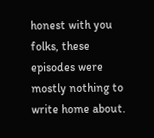honest with you folks, these episodes were mostly nothing to write home about.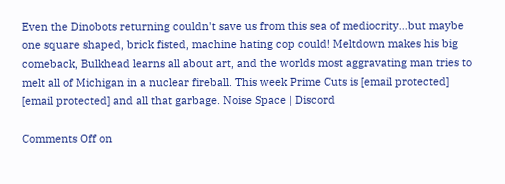Even the Dinobots returning couldn't save us from this sea of mediocrity...but maybe one square shaped, brick fisted, machine hating cop could! Meltdown makes his big comeback, Bulkhead learns all about art, and the worlds most aggravating man tries to melt all of Michigan in a nuclear fireball. This week Prime Cuts is [email protected] [email protected] and all that garbage. Noise Space | Discord

Comments Off on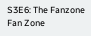S3E6: The Fanzone Fan Zone